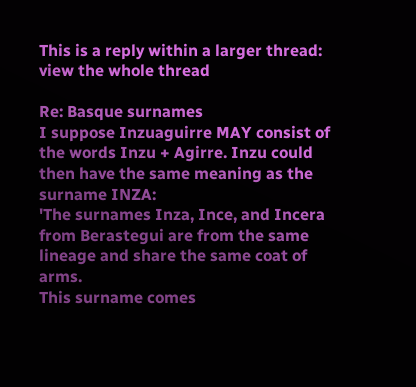This is a reply within a larger thread: view the whole thread

Re: Basque surnames
I suppose Inzuaguirre MAY consist of the words Inzu + Agirre. Inzu could then have the same meaning as the surname INZA:
'The surnames Inza, Ince, and Incera from Berastegui are from the same lineage and share the same coat of arms.
This surname comes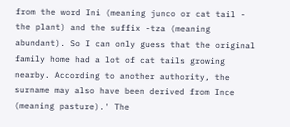from the word Ini (meaning junco or cat tail - the plant) and the suffix -tza (meaning abundant). So I can only guess that the original family home had a lot of cat tails growing nearby. According to another authority, the surname may also have been derived from Ince (meaning pasture).' The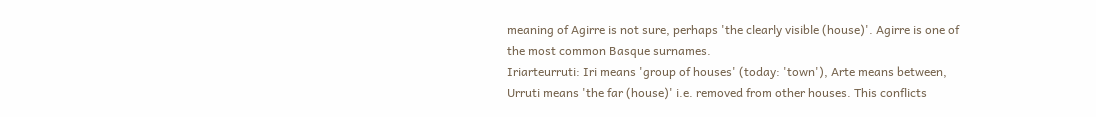meaning of Agirre is not sure, perhaps 'the clearly visible (house)'. Agirre is one of the most common Basque surnames.
Iriarteurruti: Iri means 'group of houses' (today: 'town'), Arte means between, Urruti means 'the far (house)' i.e. removed from other houses. This conflicts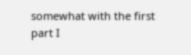somewhat with the first part I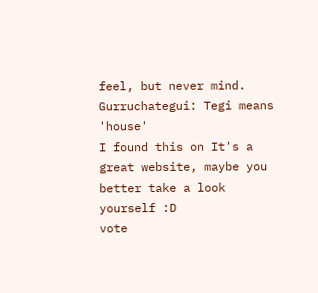feel, but never mind.
Gurruchategui: Tegi means 'house'
I found this on It's a great website, maybe you better take a look yourself :D
vote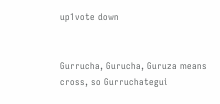up1vote down


Gurrucha, Gurucha, Guruza means cross, so Gurruchategui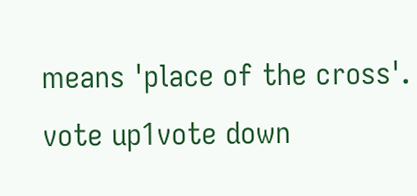means 'place of the cross'.
vote up1vote down